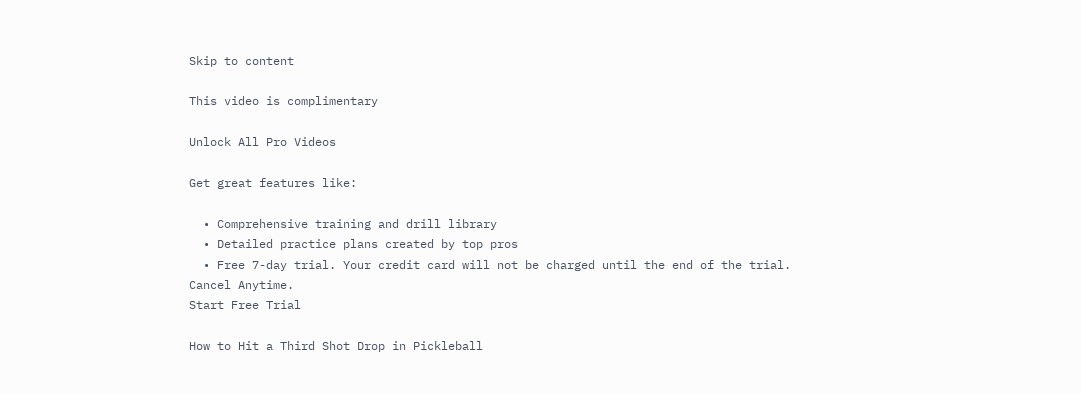Skip to content

This video is complimentary

Unlock All Pro Videos

Get great features like:

  • Comprehensive training and drill library
  • Detailed practice plans created by top pros
  • Free 7-day trial. Your credit card will not be charged until the end of the trial. Cancel Anytime.
Start Free Trial

How to Hit a Third Shot Drop in Pickleball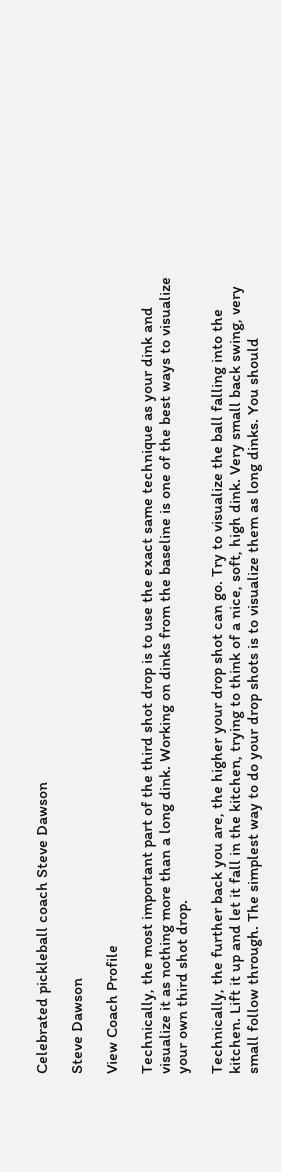Celebrated pickleball coach Steve Dawson

Steve Dawson

View Coach Profile

Technically, the most important part of the third shot drop is to use the exact same technique as your dink and visualize it as nothing more than a long dink. Working on dinks from the baseline is one of the best ways to visualize your own third shot drop.

Technically, the further back you are, the higher your drop shot can go. Try to visualize the ball falling into the kitchen. Lift it up and let it fall in the kitchen, trying to think of a nice, soft, high dink. Very small back swing, very small follow through. The simplest way to do your drop shots is to visualize them as long dinks. You should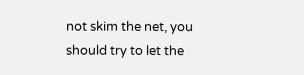not skim the net, you should try to let the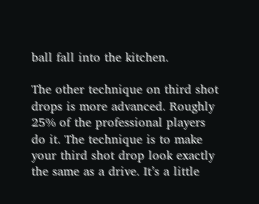ball fall into the kitchen.

The other technique on third shot drops is more advanced. Roughly 25% of the professional players do it. The technique is to make your third shot drop look exactly the same as a drive. It’s a little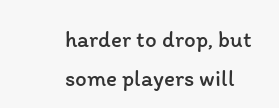harder to drop, but some players will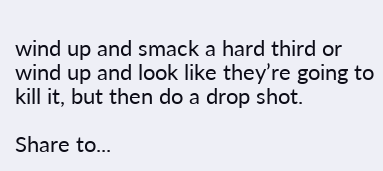wind up and smack a hard third or wind up and look like they’re going to kill it, but then do a drop shot.

Share to...